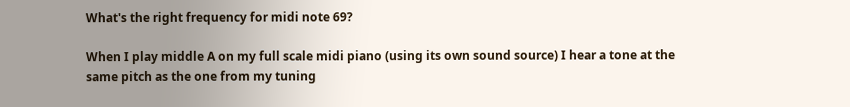What's the right frequency for midi note 69?

When I play middle A on my full scale midi piano (using its own sound source) I hear a tone at the same pitch as the one from my tuning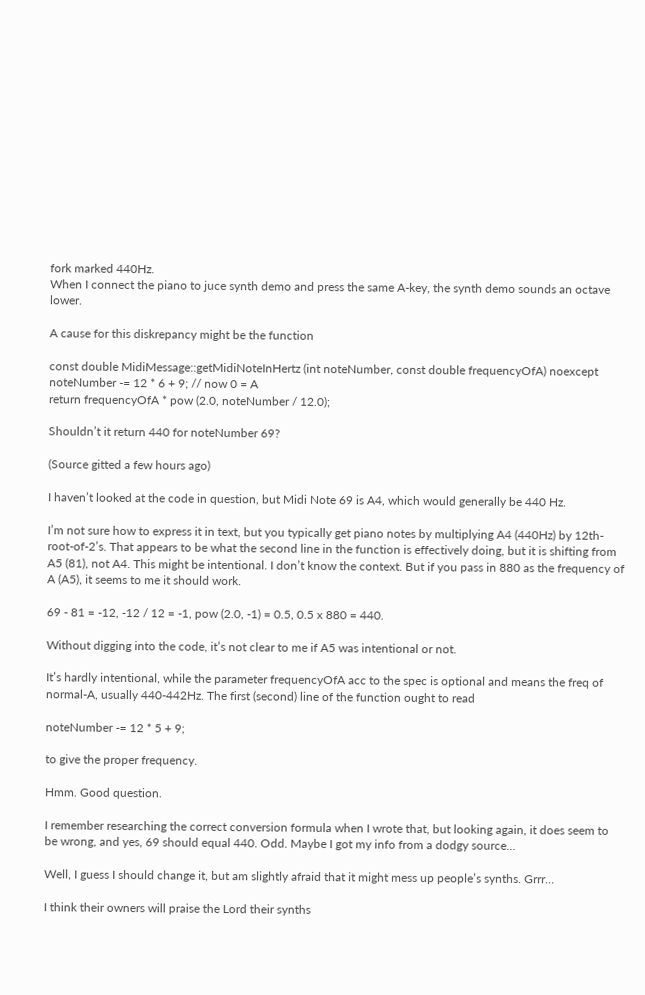fork marked 440Hz.
When I connect the piano to juce synth demo and press the same A-key, the synth demo sounds an octave lower.

A cause for this diskrepancy might be the function

const double MidiMessage::getMidiNoteInHertz (int noteNumber, const double frequencyOfA) noexcept
noteNumber -= 12 * 6 + 9; // now 0 = A
return frequencyOfA * pow (2.0, noteNumber / 12.0);

Shouldn’t it return 440 for noteNumber 69?

(Source gitted a few hours ago)

I haven’t looked at the code in question, but Midi Note 69 is A4, which would generally be 440 Hz.

I’m not sure how to express it in text, but you typically get piano notes by multiplying A4 (440Hz) by 12th-root-of-2’s. That appears to be what the second line in the function is effectively doing, but it is shifting from A5 (81), not A4. This might be intentional. I don’t know the context. But if you pass in 880 as the frequency of A (A5), it seems to me it should work.

69 - 81 = -12, -12 / 12 = -1, pow (2.0, -1) = 0.5, 0.5 x 880 = 440.

Without digging into the code, it’s not clear to me if A5 was intentional or not.

It’s hardly intentional, while the parameter frequencyOfA acc to the spec is optional and means the freq of normal-A, usually 440-442Hz. The first (second) line of the function ought to read

noteNumber -= 12 * 5 + 9;

to give the proper frequency.

Hmm. Good question.

I remember researching the correct conversion formula when I wrote that, but looking again, it does seem to be wrong, and yes, 69 should equal 440. Odd. Maybe I got my info from a dodgy source…

Well, I guess I should change it, but am slightly afraid that it might mess up people’s synths. Grrr…

I think their owners will praise the Lord their synths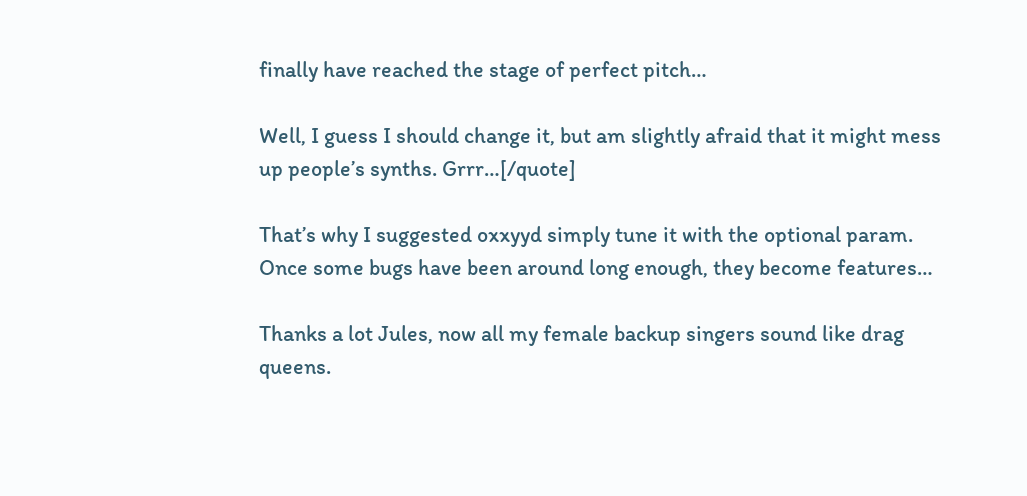finally have reached the stage of perfect pitch…

Well, I guess I should change it, but am slightly afraid that it might mess up people’s synths. Grrr…[/quote]

That’s why I suggested oxxyyd simply tune it with the optional param. Once some bugs have been around long enough, they become features…

Thanks a lot Jules, now all my female backup singers sound like drag queens.